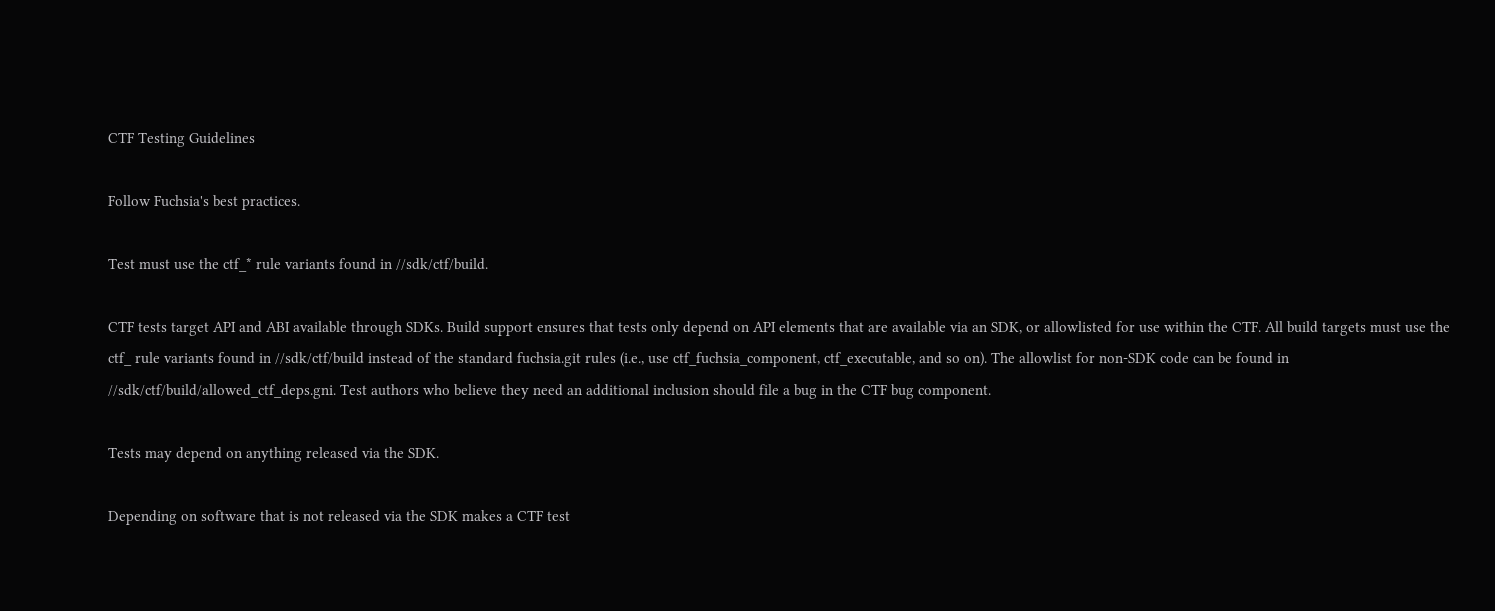CTF Testing Guidelines

Follow Fuchsia's best practices.

Test must use the ctf_* rule variants found in //sdk/ctf/build.

CTF tests target API and ABI available through SDKs. Build support ensures that tests only depend on API elements that are available via an SDK, or allowlisted for use within the CTF. All build targets must use the ctf_ rule variants found in //sdk/ctf/build instead of the standard fuchsia.git rules (i.e., use ctf_fuchsia_component, ctf_executable, and so on). The allowlist for non-SDK code can be found in //sdk/ctf/build/allowed_ctf_deps.gni. Test authors who believe they need an additional inclusion should file a bug in the CTF bug component.

Tests may depend on anything released via the SDK.

Depending on software that is not released via the SDK makes a CTF test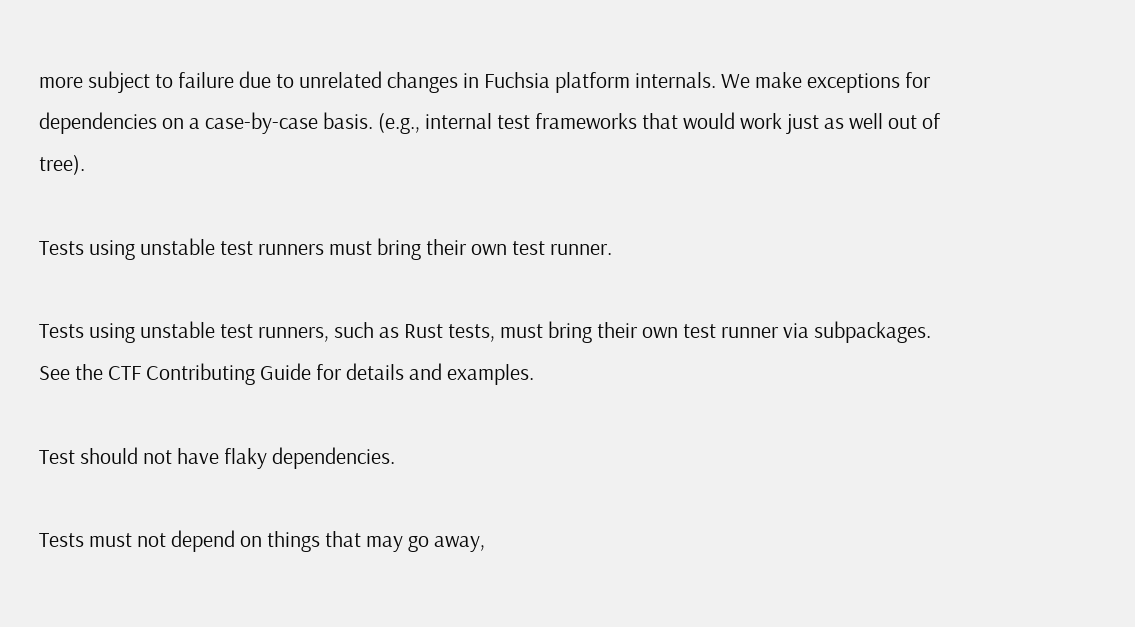more subject to failure due to unrelated changes in Fuchsia platform internals. We make exceptions for dependencies on a case-by-case basis. (e.g., internal test frameworks that would work just as well out of tree).

Tests using unstable test runners must bring their own test runner.

Tests using unstable test runners, such as Rust tests, must bring their own test runner via subpackages. See the CTF Contributing Guide for details and examples.

Test should not have flaky dependencies.

Tests must not depend on things that may go away,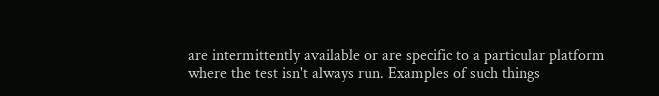are intermittently available or are specific to a particular platform where the test isn't always run. Examples of such things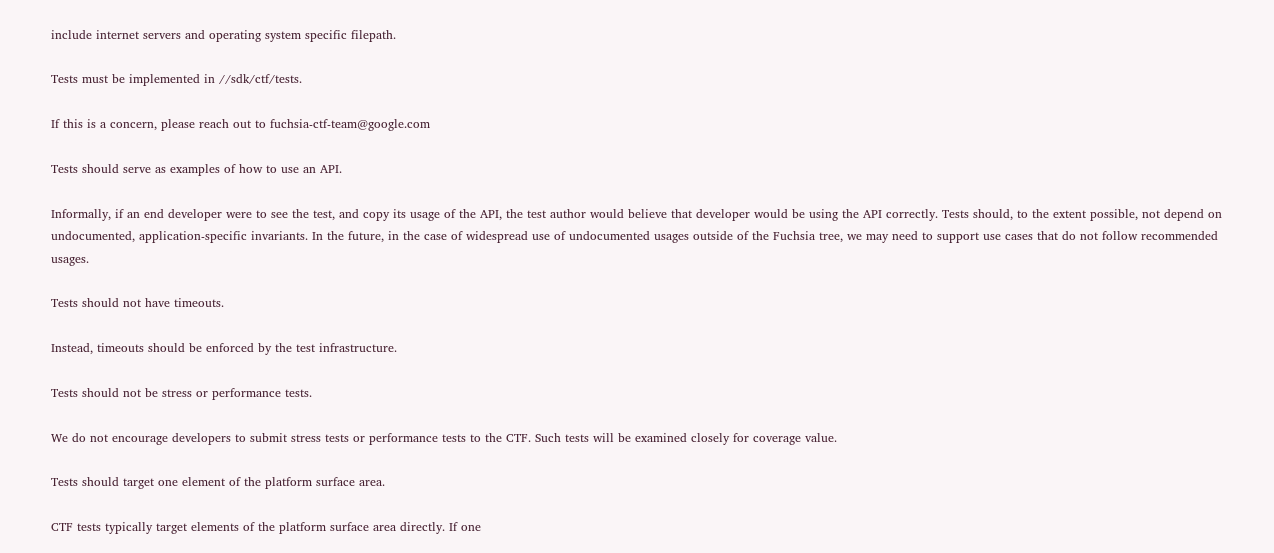include internet servers and operating system specific filepath.

Tests must be implemented in //sdk/ctf/tests.

If this is a concern, please reach out to fuchsia-ctf-team@google.com

Tests should serve as examples of how to use an API.

Informally, if an end developer were to see the test, and copy its usage of the API, the test author would believe that developer would be using the API correctly. Tests should, to the extent possible, not depend on undocumented, application-specific invariants. In the future, in the case of widespread use of undocumented usages outside of the Fuchsia tree, we may need to support use cases that do not follow recommended usages.

Tests should not have timeouts.

Instead, timeouts should be enforced by the test infrastructure.

Tests should not be stress or performance tests.

We do not encourage developers to submit stress tests or performance tests to the CTF. Such tests will be examined closely for coverage value.

Tests should target one element of the platform surface area.

CTF tests typically target elements of the platform surface area directly. If one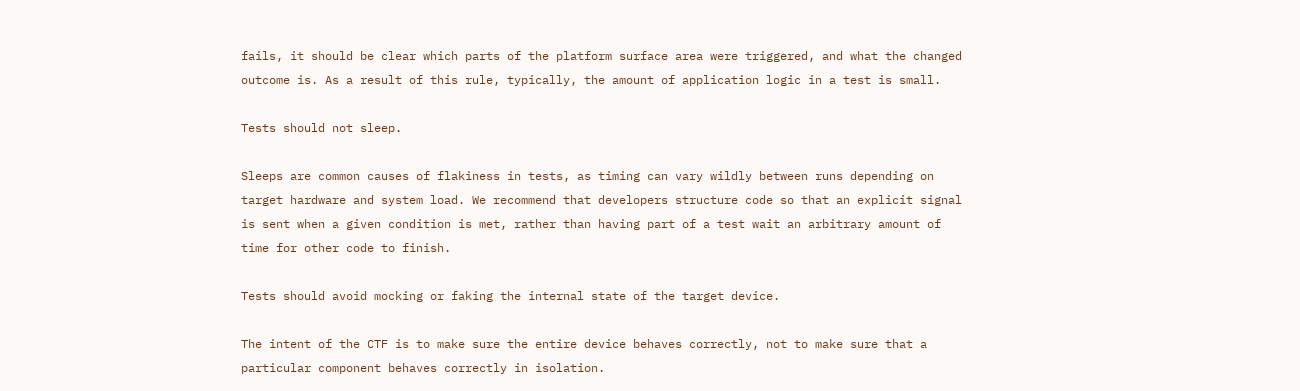fails, it should be clear which parts of the platform surface area were triggered, and what the changed outcome is. As a result of this rule, typically, the amount of application logic in a test is small.

Tests should not sleep.

Sleeps are common causes of flakiness in tests, as timing can vary wildly between runs depending on target hardware and system load. We recommend that developers structure code so that an explicit signal is sent when a given condition is met, rather than having part of a test wait an arbitrary amount of time for other code to finish.

Tests should avoid mocking or faking the internal state of the target device.

The intent of the CTF is to make sure the entire device behaves correctly, not to make sure that a particular component behaves correctly in isolation.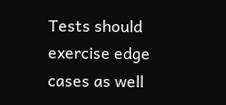Tests should exercise edge cases as well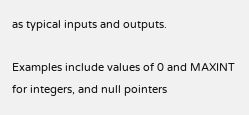as typical inputs and outputs.

Examples include values of 0 and MAXINT for integers, and null pointers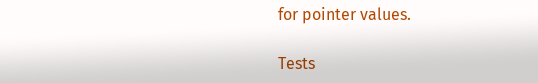for pointer values.

Tests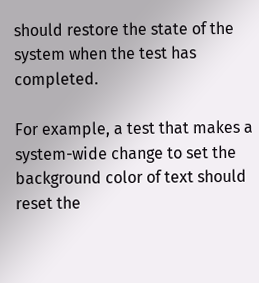should restore the state of the system when the test has completed.

For example, a test that makes a system-wide change to set the background color of text should reset the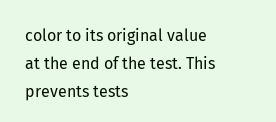color to its original value at the end of the test. This prevents tests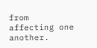from affecting one another.